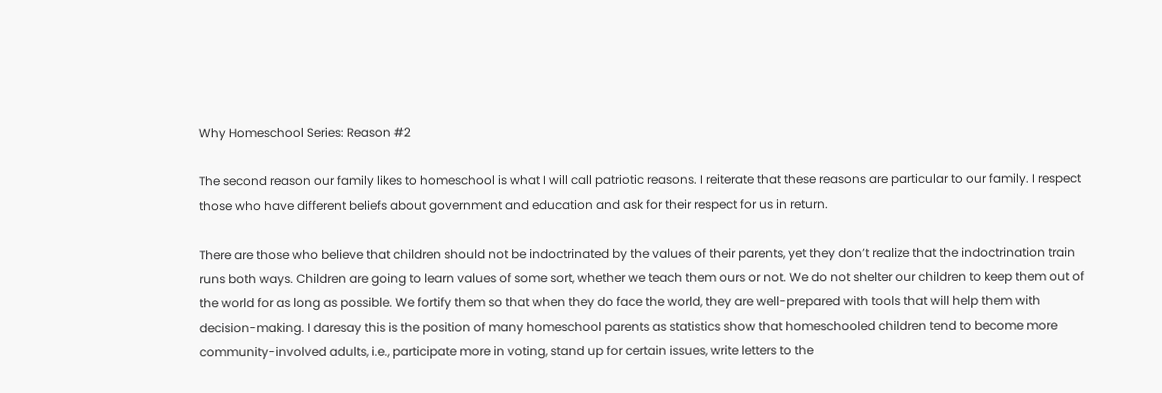Why Homeschool Series: Reason #2

The second reason our family likes to homeschool is what I will call patriotic reasons. I reiterate that these reasons are particular to our family. I respect those who have different beliefs about government and education and ask for their respect for us in return.

There are those who believe that children should not be indoctrinated by the values of their parents, yet they don’t realize that the indoctrination train runs both ways. Children are going to learn values of some sort, whether we teach them ours or not. We do not shelter our children to keep them out of the world for as long as possible. We fortify them so that when they do face the world, they are well-prepared with tools that will help them with decision-making. I daresay this is the position of many homeschool parents as statistics show that homeschooled children tend to become more community-involved adults, i.e., participate more in voting, stand up for certain issues, write letters to the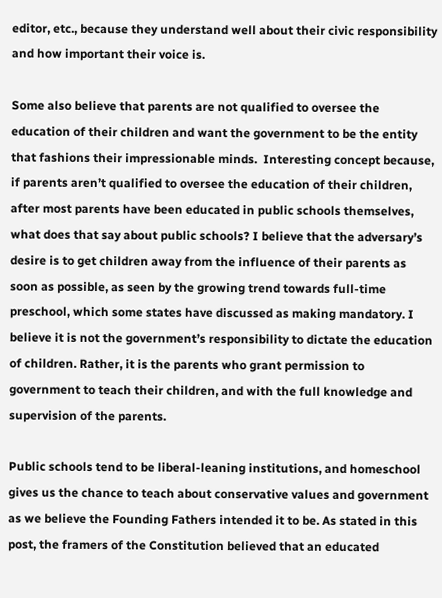editor, etc., because they understand well about their civic responsibility and how important their voice is.

Some also believe that parents are not qualified to oversee the education of their children and want the government to be the entity that fashions their impressionable minds.  Interesting concept because, if parents aren’t qualified to oversee the education of their children, after most parents have been educated in public schools themselves, what does that say about public schools? I believe that the adversary’s desire is to get children away from the influence of their parents as soon as possible, as seen by the growing trend towards full-time preschool, which some states have discussed as making mandatory. I believe it is not the government’s responsibility to dictate the education of children. Rather, it is the parents who grant permission to government to teach their children, and with the full knowledge and supervision of the parents.

Public schools tend to be liberal-leaning institutions, and homeschool gives us the chance to teach about conservative values and government as we believe the Founding Fathers intended it to be. As stated in this post, the framers of the Constitution believed that an educated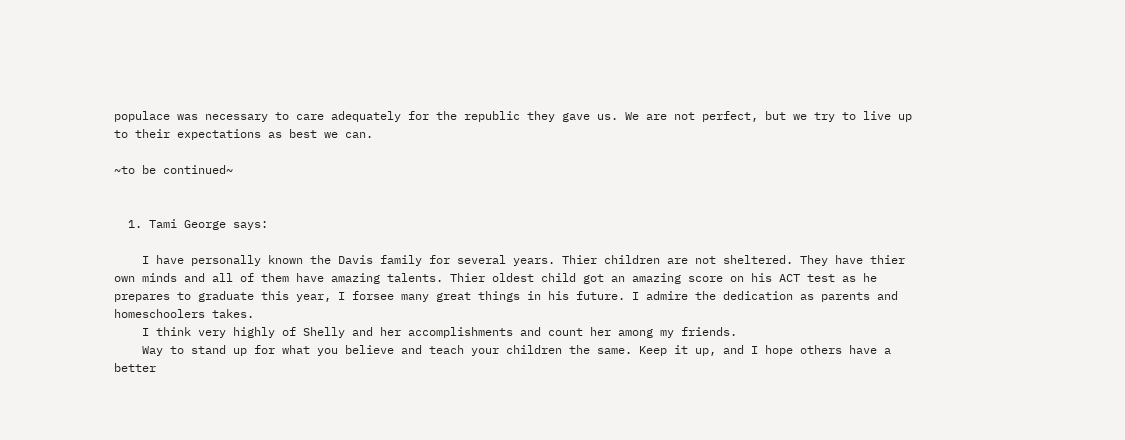populace was necessary to care adequately for the republic they gave us. We are not perfect, but we try to live up to their expectations as best we can.

~to be continued~


  1. Tami George says:

    I have personally known the Davis family for several years. Thier children are not sheltered. They have thier own minds and all of them have amazing talents. Thier oldest child got an amazing score on his ACT test as he prepares to graduate this year, I forsee many great things in his future. I admire the dedication as parents and homeschoolers takes.
    I think very highly of Shelly and her accomplishments and count her among my friends.
    Way to stand up for what you believe and teach your children the same. Keep it up, and I hope others have a better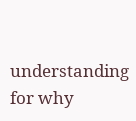understanding for why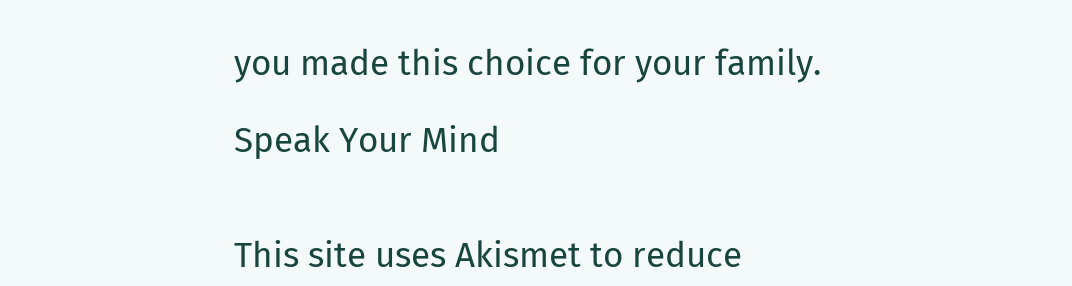you made this choice for your family.

Speak Your Mind


This site uses Akismet to reduce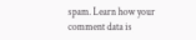spam. Learn how your comment data is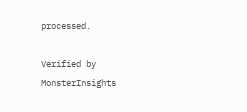processed.

Verified by MonsterInsights